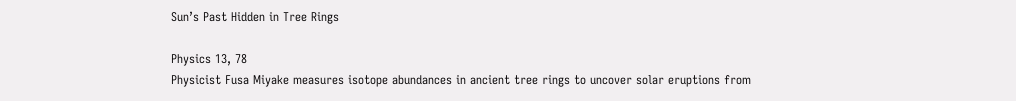Sun’s Past Hidden in Tree Rings

Physics 13, 78
Physicist Fusa Miyake measures isotope abundances in ancient tree rings to uncover solar eruptions from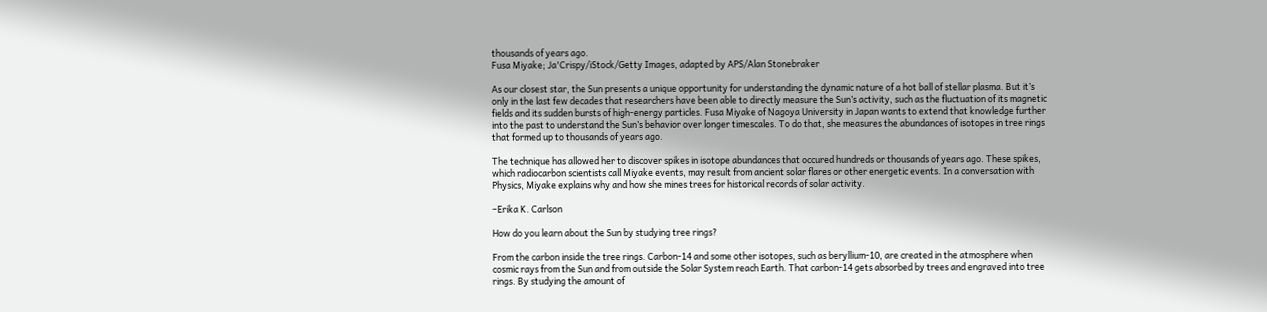thousands of years ago.
Fusa Miyake; Ja'Crispy/iStock/Getty Images, adapted by APS/Alan Stonebraker

As our closest star, the Sun presents a unique opportunity for understanding the dynamic nature of a hot ball of stellar plasma. But it’s only in the last few decades that researchers have been able to directly measure the Sun’s activity, such as the fluctuation of its magnetic fields and its sudden bursts of high-energy particles. Fusa Miyake of Nagoya University in Japan wants to extend that knowledge further into the past to understand the Sun’s behavior over longer timescales. To do that, she measures the abundances of isotopes in tree rings that formed up to thousands of years ago.

The technique has allowed her to discover spikes in isotope abundances that occured hundreds or thousands of years ago. These spikes, which radiocarbon scientists call Miyake events, may result from ancient solar flares or other energetic events. In a conversation with Physics, Miyake explains why and how she mines trees for historical records of solar activity.

–Erika K. Carlson

How do you learn about the Sun by studying tree rings?

From the carbon inside the tree rings. Carbon-14 and some other isotopes, such as beryllium-10, are created in the atmosphere when cosmic rays from the Sun and from outside the Solar System reach Earth. That carbon-14 gets absorbed by trees and engraved into tree rings. By studying the amount of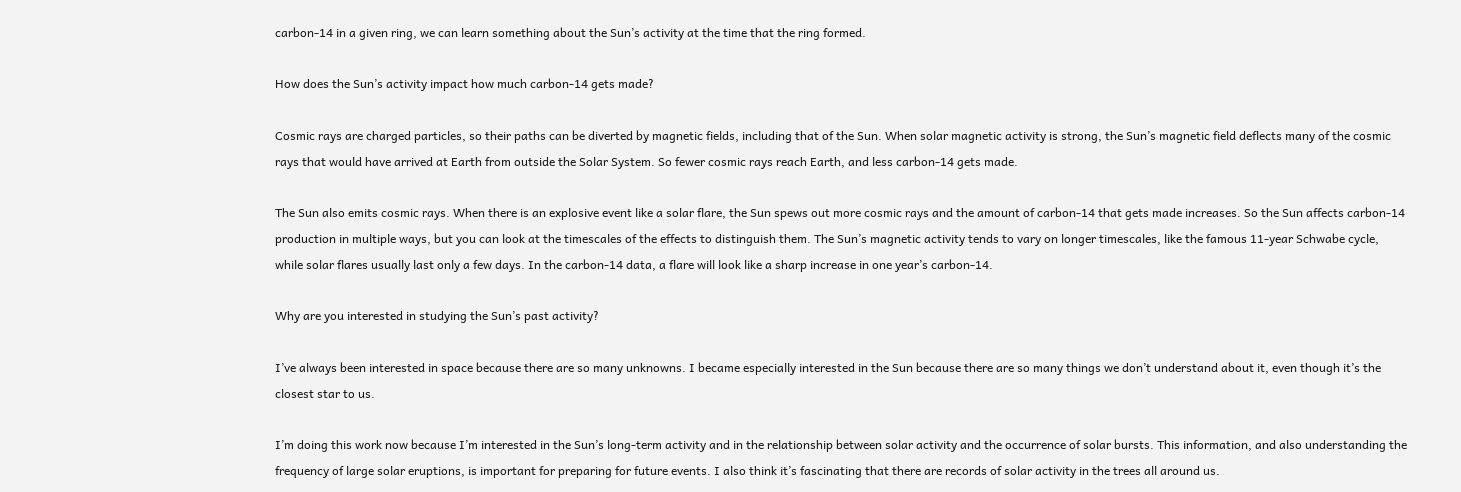carbon-14 in a given ring, we can learn something about the Sun’s activity at the time that the ring formed.

How does the Sun’s activity impact how much carbon-14 gets made?

Cosmic rays are charged particles, so their paths can be diverted by magnetic fields, including that of the Sun. When solar magnetic activity is strong, the Sun’s magnetic field deflects many of the cosmic rays that would have arrived at Earth from outside the Solar System. So fewer cosmic rays reach Earth, and less carbon-14 gets made.

The Sun also emits cosmic rays. When there is an explosive event like a solar flare, the Sun spews out more cosmic rays and the amount of carbon-14 that gets made increases. So the Sun affects carbon-14 production in multiple ways, but you can look at the timescales of the effects to distinguish them. The Sun’s magnetic activity tends to vary on longer timescales, like the famous 11-year Schwabe cycle, while solar flares usually last only a few days. In the carbon-14 data, a flare will look like a sharp increase in one year’s carbon-14.

Why are you interested in studying the Sun’s past activity?

I’ve always been interested in space because there are so many unknowns. I became especially interested in the Sun because there are so many things we don’t understand about it, even though it’s the closest star to us.

I’m doing this work now because I’m interested in the Sun’s long-term activity and in the relationship between solar activity and the occurrence of solar bursts. This information, and also understanding the frequency of large solar eruptions, is important for preparing for future events. I also think it’s fascinating that there are records of solar activity in the trees all around us.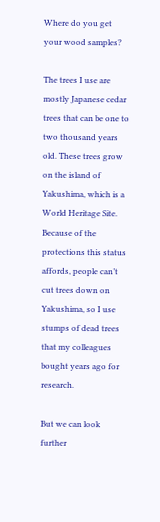Where do you get your wood samples?

The trees I use are mostly Japanese cedar trees that can be one to two thousand years old. These trees grow on the island of Yakushima, which is a World Heritage Site. Because of the protections this status affords, people can’t cut trees down on Yakushima, so I use stumps of dead trees that my colleagues bought years ago for research.

But we can look further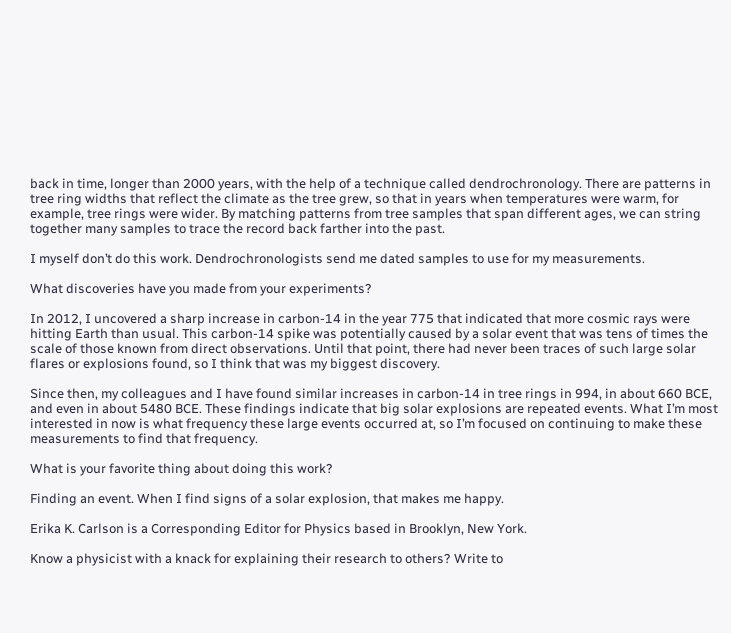back in time, longer than 2000 years, with the help of a technique called dendrochronology. There are patterns in tree ring widths that reflect the climate as the tree grew, so that in years when temperatures were warm, for example, tree rings were wider. By matching patterns from tree samples that span different ages, we can string together many samples to trace the record back farther into the past.

I myself don’t do this work. Dendrochronologists send me dated samples to use for my measurements.

What discoveries have you made from your experiments?

In 2012, I uncovered a sharp increase in carbon-14 in the year 775 that indicated that more cosmic rays were hitting Earth than usual. This carbon-14 spike was potentially caused by a solar event that was tens of times the scale of those known from direct observations. Until that point, there had never been traces of such large solar flares or explosions found, so I think that was my biggest discovery.

Since then, my colleagues and I have found similar increases in carbon-14 in tree rings in 994, in about 660 BCE, and even in about 5480 BCE. These findings indicate that big solar explosions are repeated events. What I’m most interested in now is what frequency these large events occurred at, so I’m focused on continuing to make these measurements to find that frequency.

What is your favorite thing about doing this work?

Finding an event. When I find signs of a solar explosion, that makes me happy.

Erika K. Carlson is a Corresponding Editor for Physics based in Brooklyn, New York.

Know a physicist with a knack for explaining their research to others? Write to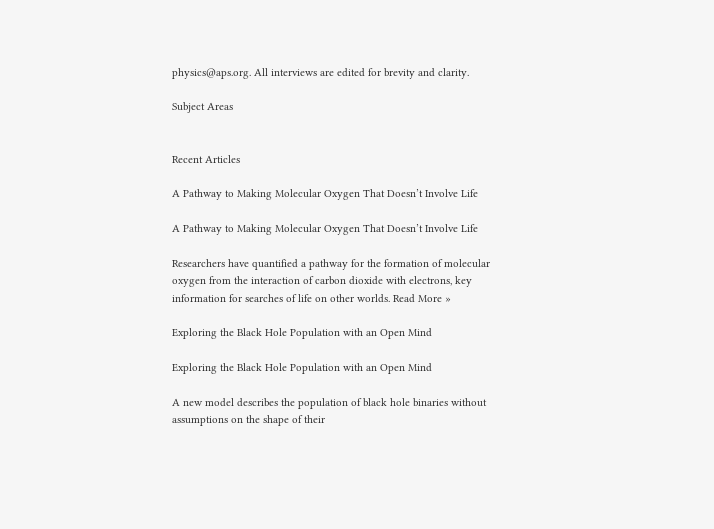physics@aps.org. All interviews are edited for brevity and clarity.

Subject Areas


Recent Articles

A Pathway to Making Molecular Oxygen That Doesn’t Involve Life

A Pathway to Making Molecular Oxygen That Doesn’t Involve Life

Researchers have quantified a pathway for the formation of molecular oxygen from the interaction of carbon dioxide with electrons, key information for searches of life on other worlds. Read More »

Exploring the Black Hole Population with an Open Mind

Exploring the Black Hole Population with an Open Mind

A new model describes the population of black hole binaries without assumptions on the shape of their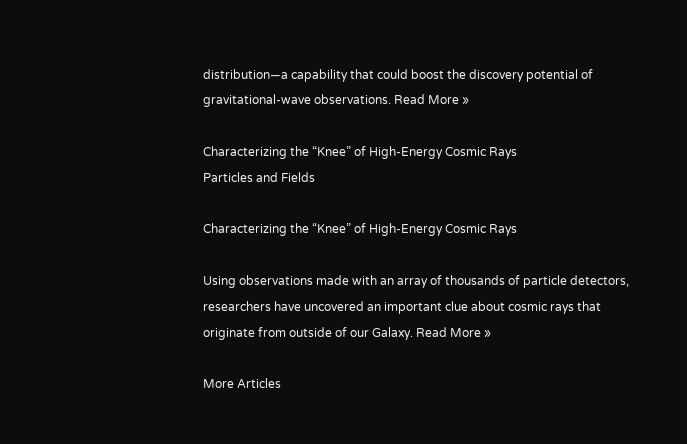distribution—a capability that could boost the discovery potential of gravitational-wave observations. Read More »

Characterizing the “Knee” of High-Energy Cosmic Rays
Particles and Fields

Characterizing the “Knee” of High-Energy Cosmic Rays

Using observations made with an array of thousands of particle detectors, researchers have uncovered an important clue about cosmic rays that originate from outside of our Galaxy. Read More »

More Articles